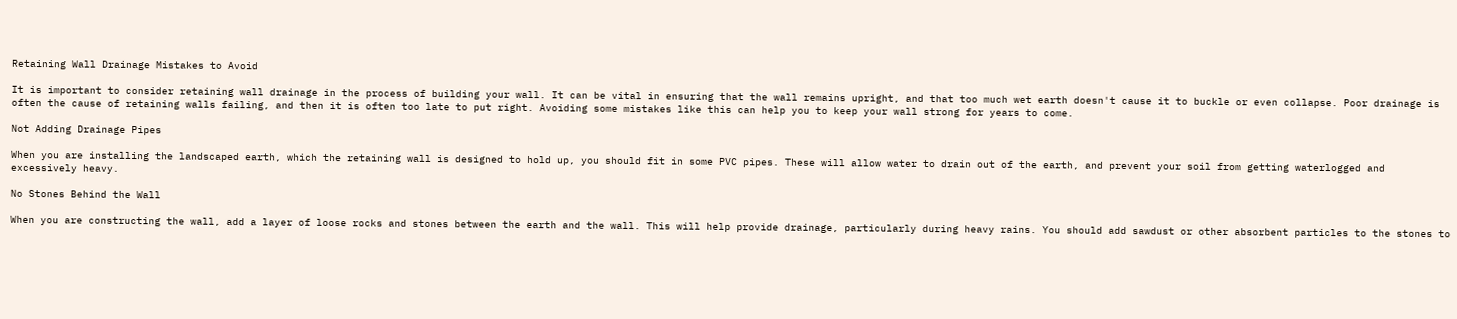Retaining Wall Drainage Mistakes to Avoid

It is important to consider retaining wall drainage in the process of building your wall. It can be vital in ensuring that the wall remains upright, and that too much wet earth doesn't cause it to buckle or even collapse. Poor drainage is often the cause of retaining walls failing, and then it is often too late to put right. Avoiding some mistakes like this can help you to keep your wall strong for years to come.

Not Adding Drainage Pipes

When you are installing the landscaped earth, which the retaining wall is designed to hold up, you should fit in some PVC pipes. These will allow water to drain out of the earth, and prevent your soil from getting waterlogged and excessively heavy.

No Stones Behind the Wall

When you are constructing the wall, add a layer of loose rocks and stones between the earth and the wall. This will help provide drainage, particularly during heavy rains. You should add sawdust or other absorbent particles to the stones to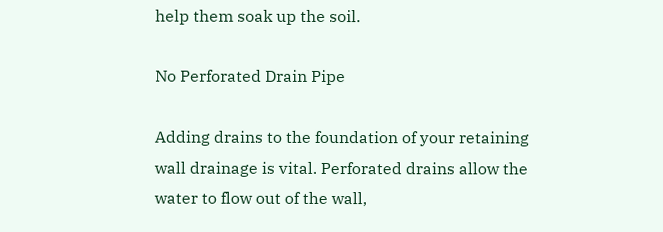help them soak up the soil.

No Perforated Drain Pipe

Adding drains to the foundation of your retaining wall drainage is vital. Perforated drains allow the water to flow out of the wall,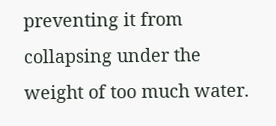preventing it from collapsing under the weight of too much water.